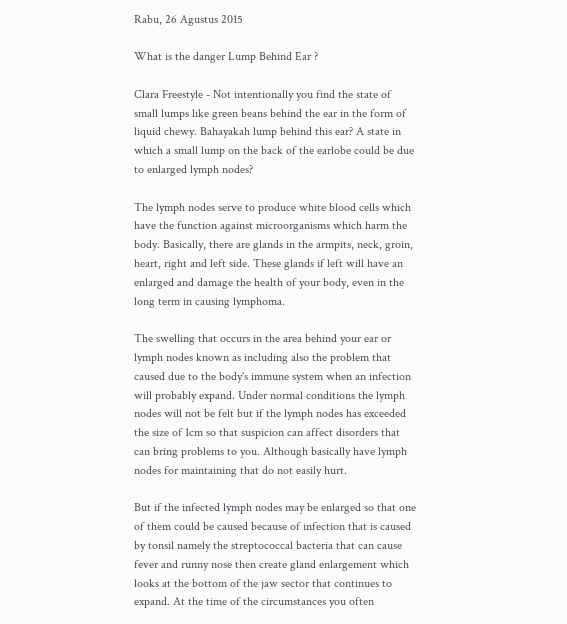Rabu, 26 Agustus 2015

What is the danger Lump Behind Ear ?

Clara Freestyle - Not intentionally you find the state of small lumps like green beans behind the ear in the form of liquid chewy. Bahayakah lump behind this ear? A state in which a small lump on the back of the earlobe could be due to enlarged lymph nodes?

The lymph nodes serve to produce white blood cells which have the function against microorganisms which harm the body. Basically, there are glands in the armpits, neck, groin, heart, right and left side. These glands if left will have an enlarged and damage the health of your body, even in the long term in causing lymphoma.

The swelling that occurs in the area behind your ear or lymph nodes known as including also the problem that caused due to the body's immune system when an infection will probably expand. Under normal conditions the lymph nodes will not be felt but if the lymph nodes has exceeded the size of 1cm so that suspicion can affect disorders that can bring problems to you. Although basically have lymph nodes for maintaining that do not easily hurt.

But if the infected lymph nodes may be enlarged so that one of them could be caused because of infection that is caused by tonsil namely the streptococcal bacteria that can cause fever and runny nose then create gland enlargement which looks at the bottom of the jaw sector that continues to expand. At the time of the circumstances you often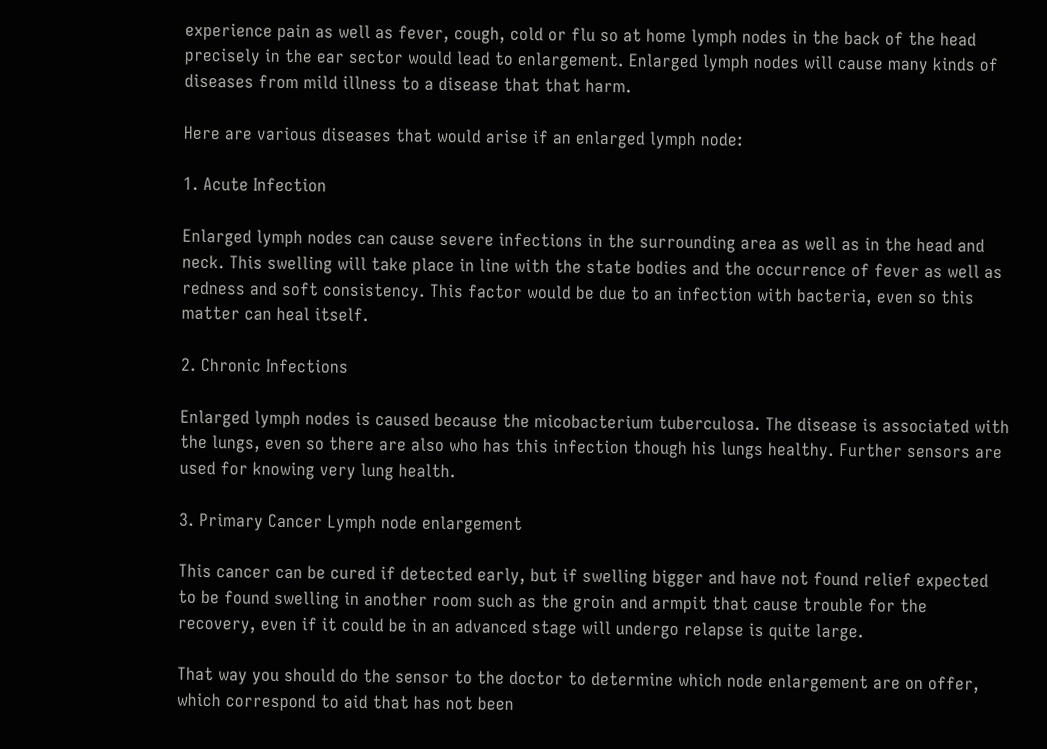experience pain as well as fever, cough, cold or flu so at home lymph nodes in the back of the head precisely in the ear sector would lead to enlargement. Enlarged lymph nodes will cause many kinds of diseases from mild illness to a disease that that harm.

Here are various diseases that would arise if an enlarged lymph node:

1. Acute Infection

Enlarged lymph nodes can cause severe infections in the surrounding area as well as in the head and neck. This swelling will take place in line with the state bodies and the occurrence of fever as well as redness and soft consistency. This factor would be due to an infection with bacteria, even so this matter can heal itself.

2. Chronic Infections

Enlarged lymph nodes is caused because the micobacterium tuberculosa. The disease is associated with the lungs, even so there are also who has this infection though his lungs healthy. Further sensors are used for knowing very lung health.

3. Primary Cancer Lymph node enlargement

This cancer can be cured if detected early, but if swelling bigger and have not found relief expected to be found swelling in another room such as the groin and armpit that cause trouble for the recovery, even if it could be in an advanced stage will undergo relapse is quite large.

That way you should do the sensor to the doctor to determine which node enlargement are on offer, which correspond to aid that has not been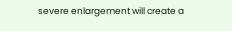severe enlargement will create a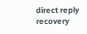direct reply recovery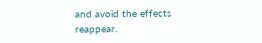and avoid the effects reappear.